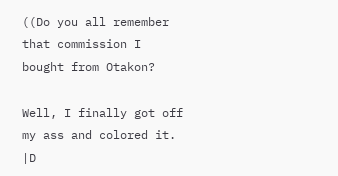((Do you all remember that commission I bought from Otakon?

Well, I finally got off my ass and colored it. |D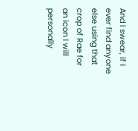And I swear, if I ever find anyone else using that crop of Rae for an icon I will personally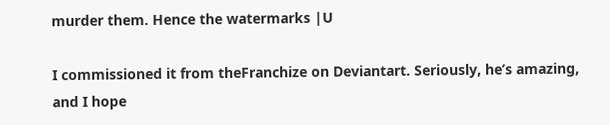murder them. Hence the watermarks |U

I commissioned it from theFranchize on Deviantart. Seriously, he’s amazing, and I hope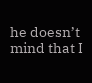he doesn’t mind that I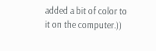added a bit of color to it on the computer.))